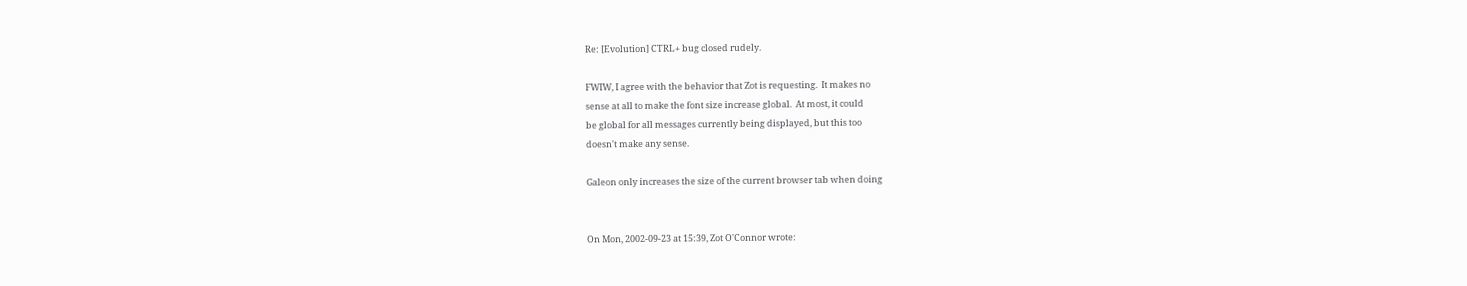Re: [Evolution] CTRL+ bug closed rudely.

FWIW, I agree with the behavior that Zot is requesting.  It makes no
sense at all to make the font size increase global.  At most, it could
be global for all messages currently being displayed, but this too
doesn't make any sense.

Galeon only increases the size of the current browser tab when doing


On Mon, 2002-09-23 at 15:39, Zot O'Connor wrote: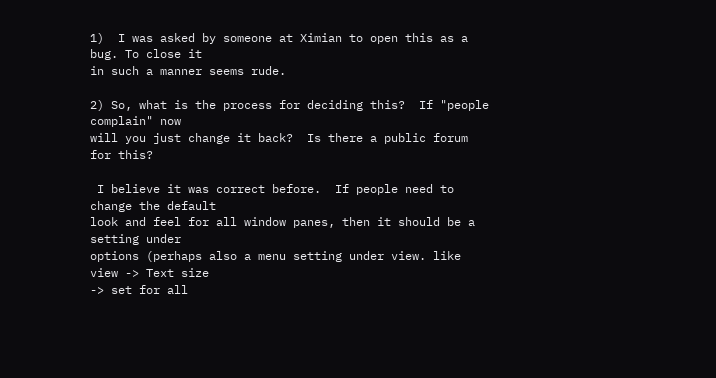1)  I was asked by someone at Ximian to open this as a bug. To close it
in such a manner seems rude.

2) So, what is the process for deciding this?  If "people complain" now
will you just change it back?  Is there a public forum for this?

 I believe it was correct before.  If people need to change the default
look and feel for all window panes, then it should be a setting under
options (perhaps also a menu setting under view. like view -> Text size
-> set for all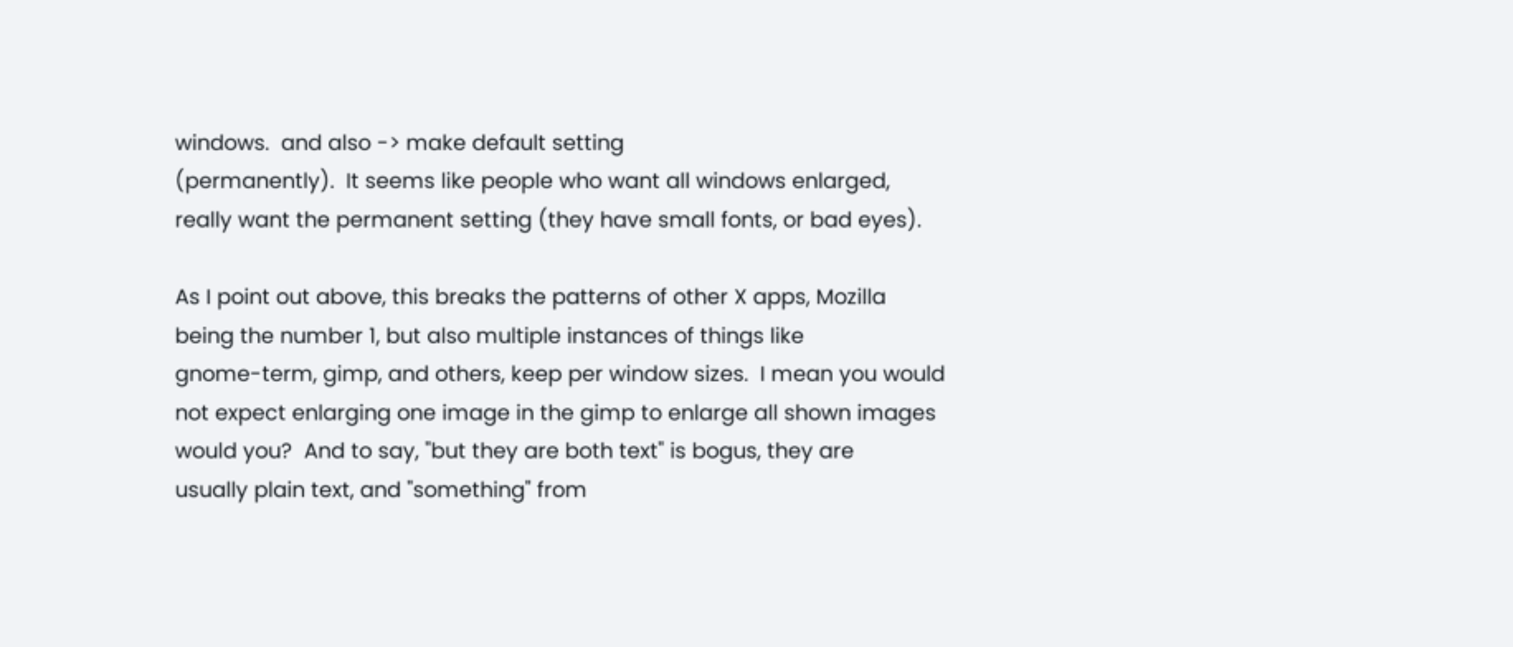windows.  and also -> make default setting
(permanently).  It seems like people who want all windows enlarged,
really want the permanent setting (they have small fonts, or bad eyes).

As I point out above, this breaks the patterns of other X apps, Mozilla
being the number 1, but also multiple instances of things like
gnome-term, gimp, and others, keep per window sizes.  I mean you would
not expect enlarging one image in the gimp to enlarge all shown images
would you?  And to say, "but they are both text" is bogus, they are
usually plain text, and "something" from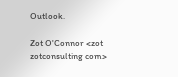Outlook.

Zot O'Connor <zot zotconsulting com>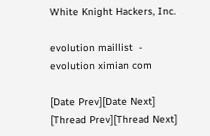White Knight Hackers, Inc.

evolution maillist  -  evolution ximian com

[Date Prev][Date Next]   [Thread Prev][Thread Next]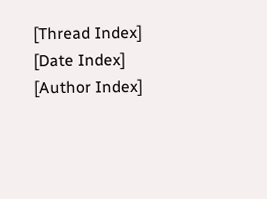[Thread Index] [Date Index] [Author Index]